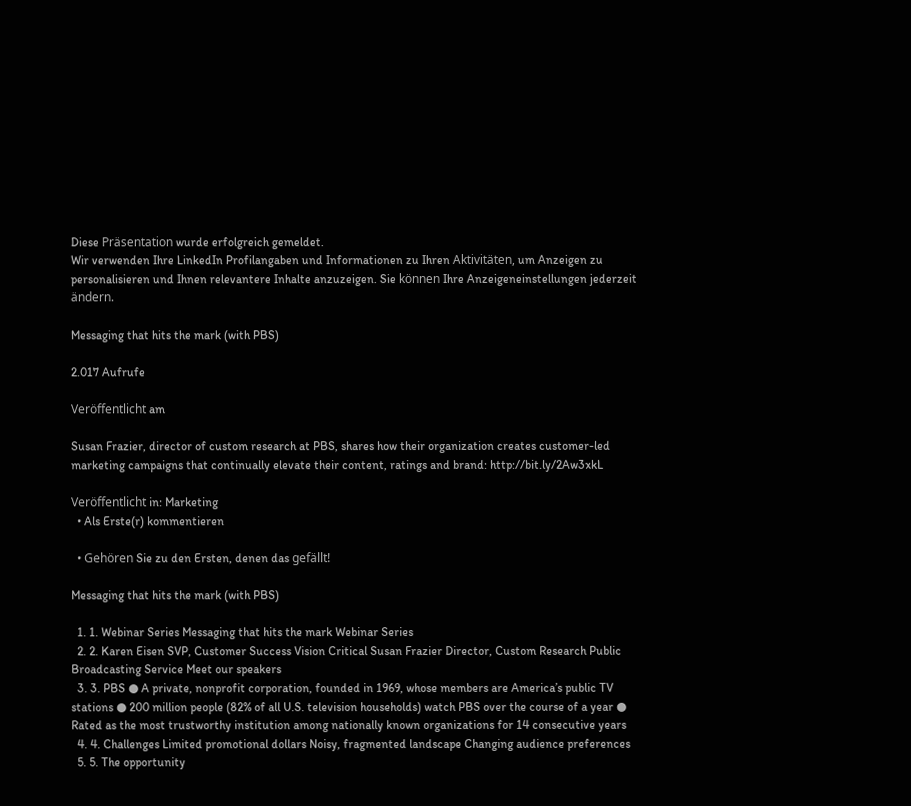Diese Präsentation wurde erfolgreich gemeldet.
Wir verwenden Ihre LinkedIn Profilangaben und Informationen zu Ihren Aktivitäten, um Anzeigen zu personalisieren und Ihnen relevantere Inhalte anzuzeigen. Sie können Ihre Anzeigeneinstellungen jederzeit ändern.

Messaging that hits the mark (with PBS)

2.017 Aufrufe

Veröffentlicht am

Susan Frazier, director of custom research at PBS, shares how their organization creates customer-led marketing campaigns that continually elevate their content, ratings and brand: http://bit.ly/2Aw3xkL

Veröffentlicht in: Marketing
  • Als Erste(r) kommentieren

  • Gehören Sie zu den Ersten, denen das gefällt!

Messaging that hits the mark (with PBS)

  1. 1. Webinar Series Messaging that hits the mark Webinar Series
  2. 2. Karen Eisen SVP, Customer Success Vision Critical Susan Frazier Director, Custom Research Public Broadcasting Service Meet our speakers
  3. 3. PBS ● A private, nonprofit corporation, founded in 1969, whose members are America’s public TV stations ● 200 million people (82% of all U.S. television households) watch PBS over the course of a year ● Rated as the most trustworthy institution among nationally known organizations for 14 consecutive years
  4. 4. Challenges Limited promotional dollars Noisy, fragmented landscape Changing audience preferences
  5. 5. The opportunity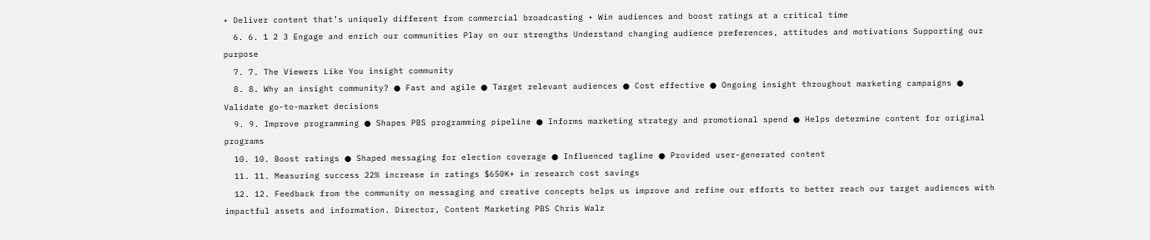• Deliver content that’s uniquely different from commercial broadcasting • Win audiences and boost ratings at a critical time
  6. 6. 1 2 3 Engage and enrich our communities Play on our strengths Understand changing audience preferences, attitudes and motivations Supporting our purpose
  7. 7. The Viewers Like You insight community
  8. 8. Why an insight community? ● Fast and agile ● Target relevant audiences ● Cost effective ● Ongoing insight throughout marketing campaigns ● Validate go-to-market decisions
  9. 9. Improve programming ● Shapes PBS programming pipeline ● Informs marketing strategy and promotional spend ● Helps determine content for original programs
  10. 10. Boost ratings ● Shaped messaging for election coverage ● Influenced tagline ● Provided user-generated content
  11. 11. Measuring success 22% increase in ratings $650K+ in research cost savings
  12. 12. Feedback from the community on messaging and creative concepts helps us improve and refine our efforts to better reach our target audiences with impactful assets and information. Director, Content Marketing PBS Chris Walz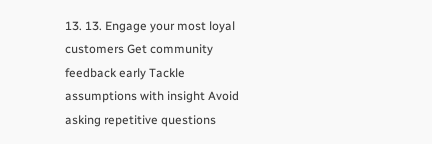13. 13. Engage your most loyal customers Get community feedback early Tackle assumptions with insight Avoid asking repetitive questions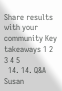Share results with your community Key takeaways 1 2 3 4 5
  14. 14. Q&A Susan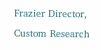Frazier Director, Custom Research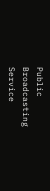Public Broadcasting Service